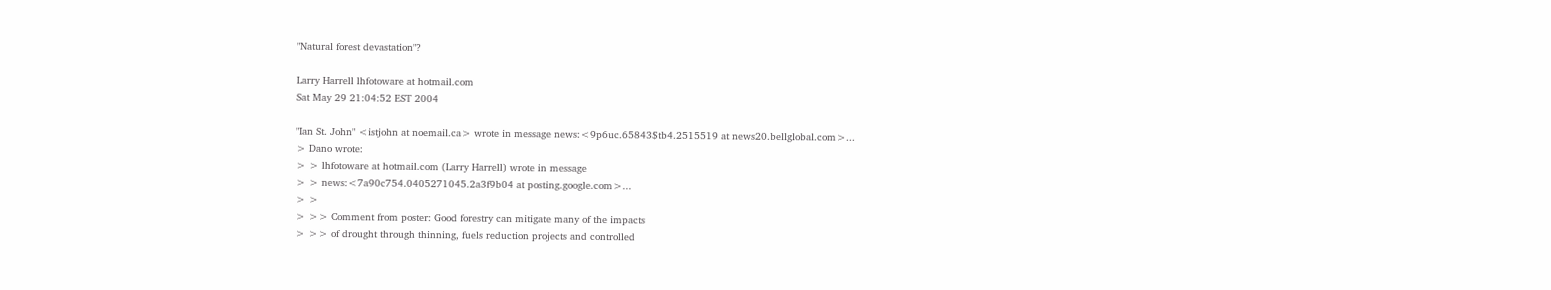"Natural forest devastation"?

Larry Harrell lhfotoware at hotmail.com
Sat May 29 21:04:52 EST 2004

"Ian St. John" <istjohn at noemail.ca> wrote in message news:<9p6uc.65843$tb4.2515519 at news20.bellglobal.com>...
> Dano wrote:
> > lhfotoware at hotmail.com (Larry Harrell) wrote in message
> > news:<7a90c754.0405271045.2a3f9b04 at posting.google.com>...
> >
> >> Comment from poster: Good forestry can mitigate many of the impacts
> >> of drought through thinning, fuels reduction projects and controlled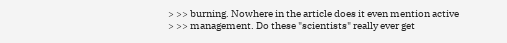> >> burning. Nowhere in the article does it even mention active
> >> management. Do these "scientists" really ever get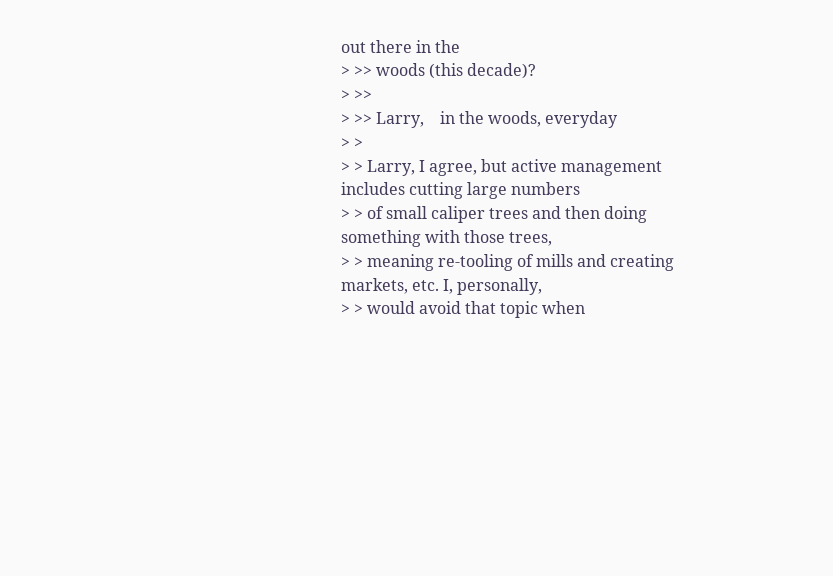out there in the
> >> woods (this decade)?
> >>
> >> Larry,    in the woods, everyday
> >
> > Larry, I agree, but active management includes cutting large numbers
> > of small caliper trees and then doing something with those trees,
> > meaning re-tooling of mills and creating markets, etc. I, personally,
> > would avoid that topic when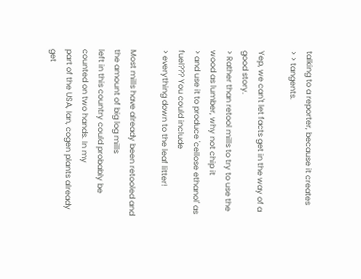talking to a reporter, because it creates
> > tangents.

Yep, we can't let facts get in the way of a good story.
> Rather than retool mills to try to use the wood as lumber, why not chip it
> and use it to produce 'cellose ethanol' as fuel??? You could include
> everything down to the leaf litter!

Most mills have already been retooled and the amount of big log mills
left in this country could probably be counted on two hands. In my
part of the USA, Ian, cogen plants already get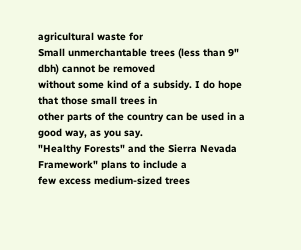agricultural waste for
Small unmerchantable trees (less than 9" dbh) cannot be removed
without some kind of a subsidy. I do hope that those small trees in
other parts of the country can be used in a good way, as you say.
"Healthy Forests" and the Sierra Nevada Framework" plans to include a
few excess medium-sized trees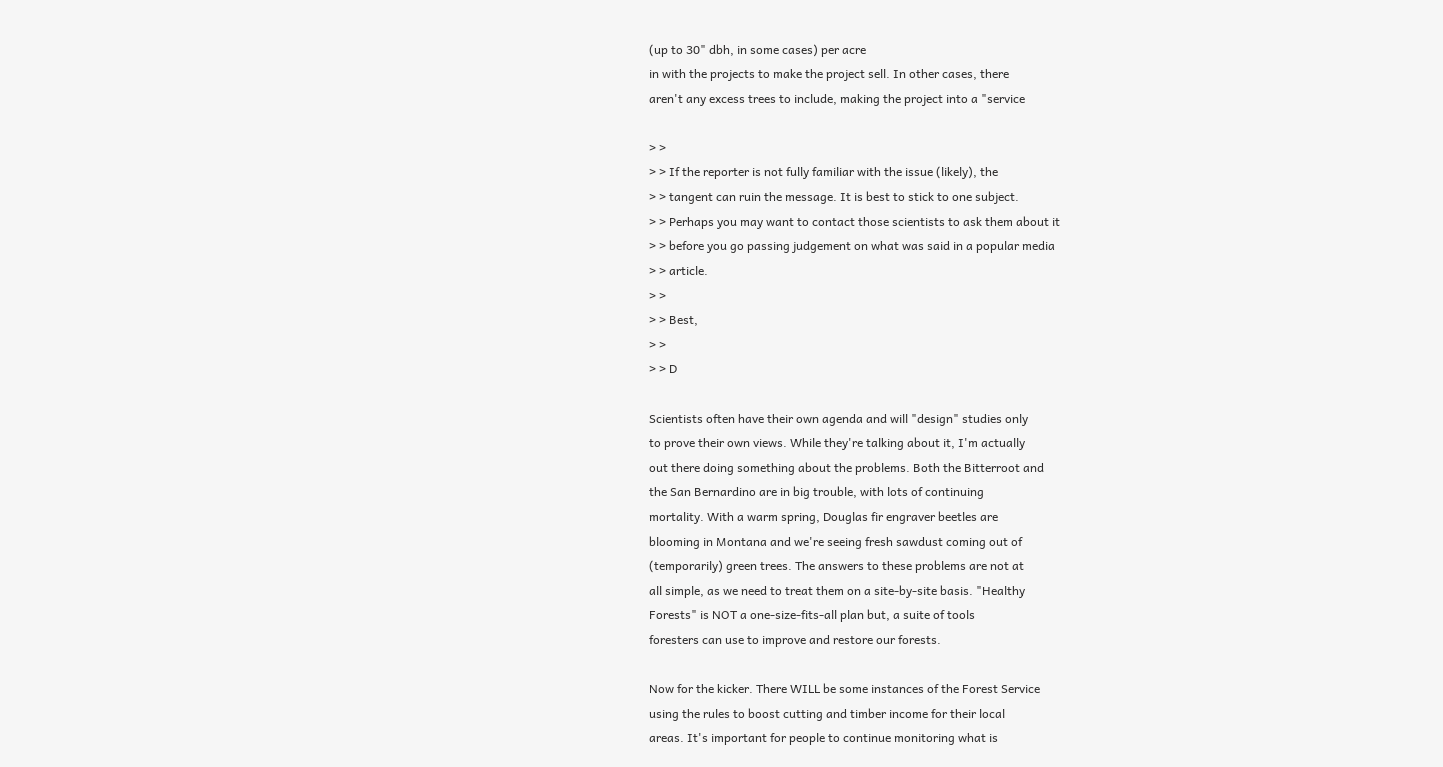(up to 30" dbh, in some cases) per acre
in with the projects to make the project sell. In other cases, there
aren't any excess trees to include, making the project into a "service

> >
> > If the reporter is not fully familiar with the issue (likely), the
> > tangent can ruin the message. It is best to stick to one subject.
> > Perhaps you may want to contact those scientists to ask them about it
> > before you go passing judgement on what was said in a popular media
> > article.
> >
> > Best,
> >
> > D

Scientists often have their own agenda and will "design" studies only
to prove their own views. While they're talking about it, I'm actually
out there doing something about the problems. Both the Bitterroot and
the San Bernardino are in big trouble, with lots of continuing
mortality. With a warm spring, Douglas fir engraver beetles are
blooming in Montana and we're seeing fresh sawdust coming out of
(temporarily) green trees. The answers to these problems are not at
all simple, as we need to treat them on a site-by-site basis. "Healthy
Forests" is NOT a one-size-fits-all plan but, a suite of tools
foresters can use to improve and restore our forests.

Now for the kicker. There WILL be some instances of the Forest Service
using the rules to boost cutting and timber income for their local
areas. It's important for people to continue monitoring what is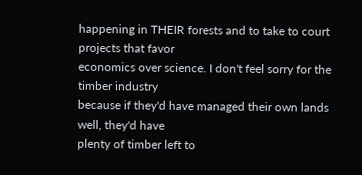happening in THEIR forests and to take to court projects that favor
economics over science. I don't feel sorry for the timber industry
because if they'd have managed their own lands well, they'd have
plenty of timber left to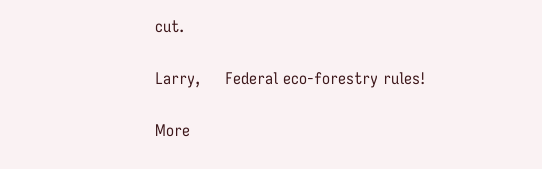cut.

Larry,     Federal eco-forestry rules!

More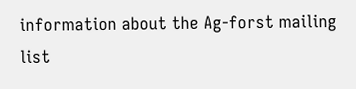information about the Ag-forst mailing list